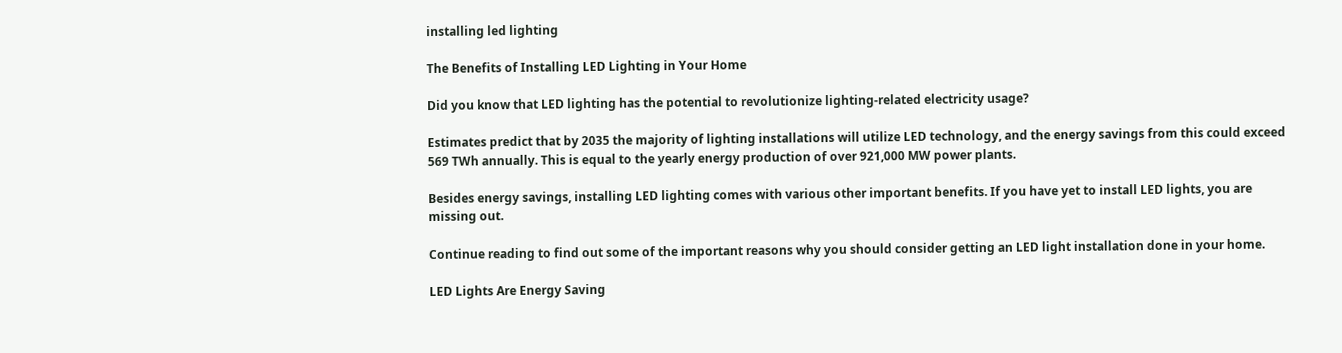installing led lighting

The Benefits of Installing LED Lighting in Your Home

Did you know that LED lighting has the potential to revolutionize lighting-related electricity usage?

Estimates predict that by 2035 the majority of lighting installations will utilize LED technology, and the energy savings from this could exceed 569 TWh annually. This is equal to the yearly energy production of over 921,000 MW power plants.

Besides energy savings, installing LED lighting comes with various other important benefits. If you have yet to install LED lights, you are missing out.

Continue reading to find out some of the important reasons why you should consider getting an LED light installation done in your home.

LED Lights Are Energy Saving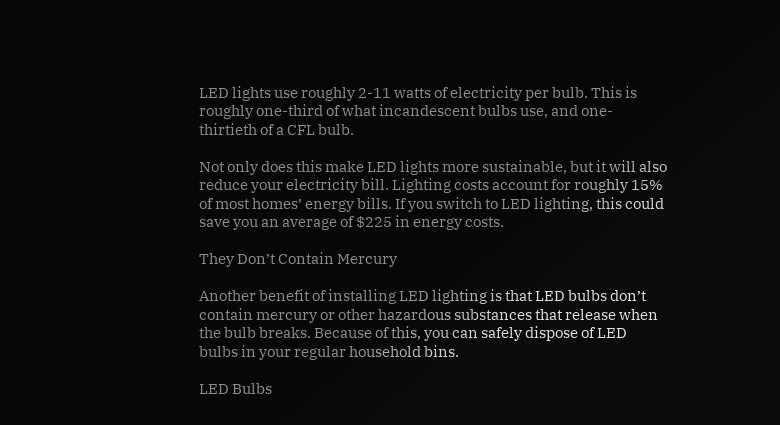LED lights use roughly 2-11 watts of electricity per bulb. This is roughly one-third of what incandescent bulbs use, and one-thirtieth of a CFL bulb.

Not only does this make LED lights more sustainable, but it will also reduce your electricity bill. Lighting costs account for roughly 15% of most homes’ energy bills. If you switch to LED lighting, this could save you an average of $225 in energy costs.

They Don’t Contain Mercury

Another benefit of installing LED lighting is that LED bulbs don’t contain mercury or other hazardous substances that release when the bulb breaks. Because of this, you can safely dispose of LED bulbs in your regular household bins.

LED Bulbs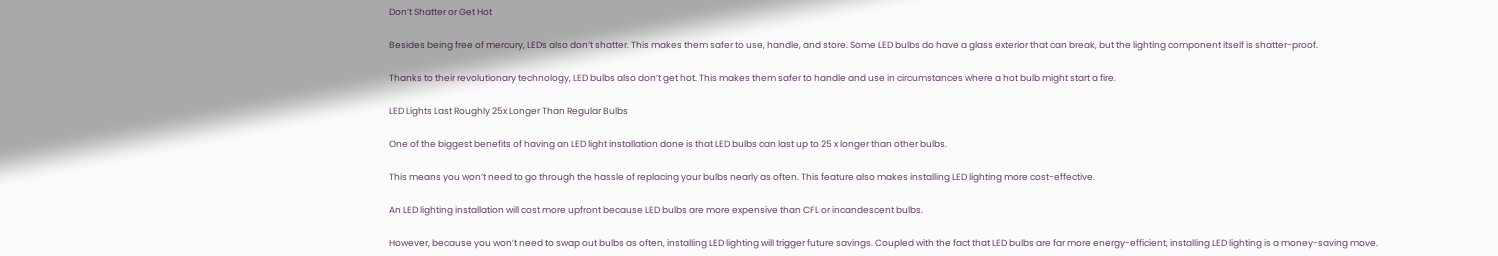Don’t Shatter or Get Hot

Besides being free of mercury, LEDs also don’t shatter. This makes them safer to use, handle, and store. Some LED bulbs do have a glass exterior that can break, but the lighting component itself is shatter-proof.

Thanks to their revolutionary technology, LED bulbs also don’t get hot. This makes them safer to handle and use in circumstances where a hot bulb might start a fire.

LED Lights Last Roughly 25x Longer Than Regular Bulbs

One of the biggest benefits of having an LED light installation done is that LED bulbs can last up to 25 x longer than other bulbs.

This means you won’t need to go through the hassle of replacing your bulbs nearly as often. This feature also makes installing LED lighting more cost-effective.

An LED lighting installation will cost more upfront because LED bulbs are more expensive than CFL or incandescent bulbs.

However, because you won’t need to swap out bulbs as often, installing LED lighting will trigger future savings. Coupled with the fact that LED bulbs are far more energy-efficient, installing LED lighting is a money-saving move.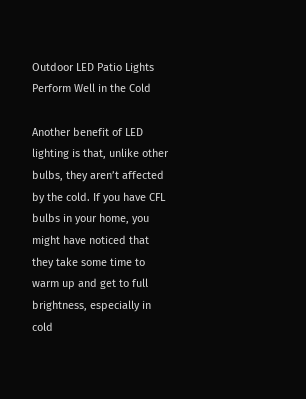Outdoor LED Patio Lights Perform Well in the Cold

Another benefit of LED lighting is that, unlike other bulbs, they aren’t affected by the cold. If you have CFL bulbs in your home, you might have noticed that they take some time to warm up and get to full brightness, especially in cold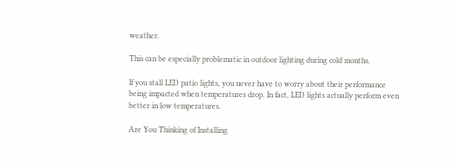weather.

This can be especially problematic in outdoor lighting during cold months.

If you stall LED patio lights, you never have to worry about their performance being impacted when temperatures drop. In fact, LED lights actually perform even better in low temperatures.

Are You Thinking of Installing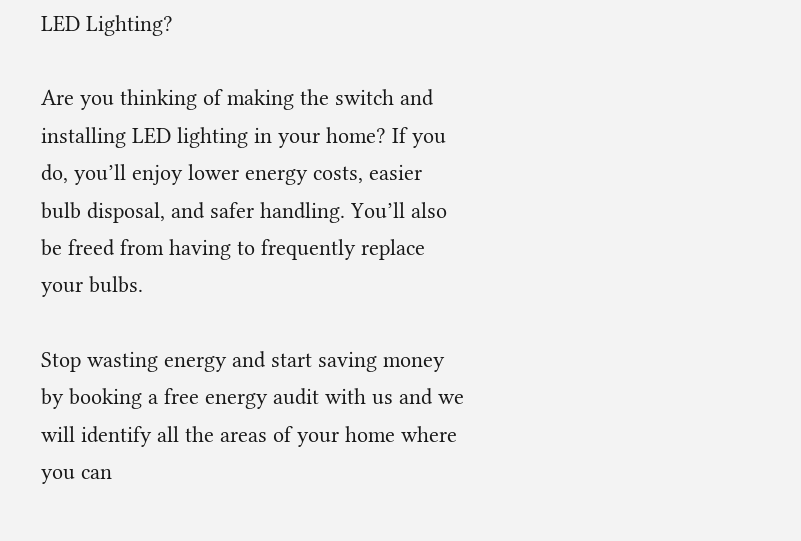LED Lighting?

Are you thinking of making the switch and installing LED lighting in your home? If you do, you’ll enjoy lower energy costs, easier bulb disposal, and safer handling. You’ll also be freed from having to frequently replace your bulbs.

Stop wasting energy and start saving money by booking a free energy audit with us and we will identify all the areas of your home where you can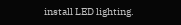install LED lighting.